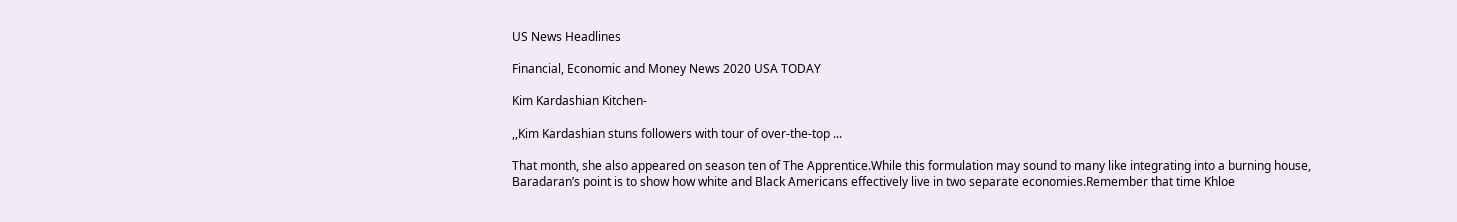US News Headlines

Financial, Economic and Money News 2020 USA TODAY

Kim Kardashian Kitchen-

,,Kim Kardashian stuns followers with tour of over-the-top ...

That month, she also appeared on season ten of The Apprentice.While this formulation may sound to many like integrating into a burning house, Baradaran’s point is to show how white and Black Americans effectively live in two separate economies.Remember that time Khloe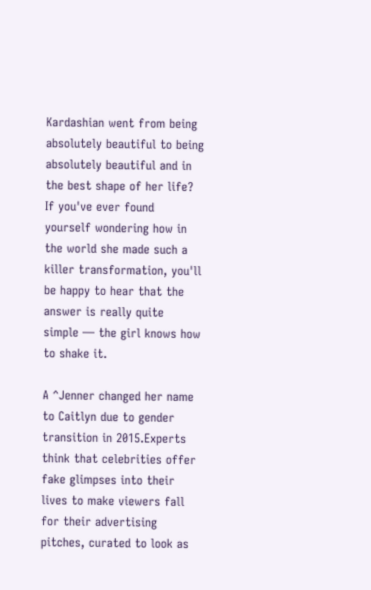Kardashian went from being absolutely beautiful to being absolutely beautiful and in the best shape of her life? If you've ever found yourself wondering how in the world she made such a killer transformation, you'll be happy to hear that the answer is really quite simple — the girl knows how to shake it.

A ^Jenner changed her name to Caitlyn due to gender transition in 2015.Experts think that celebrities offer fake glimpses into their lives to make viewers fall for their advertising pitches, curated to look as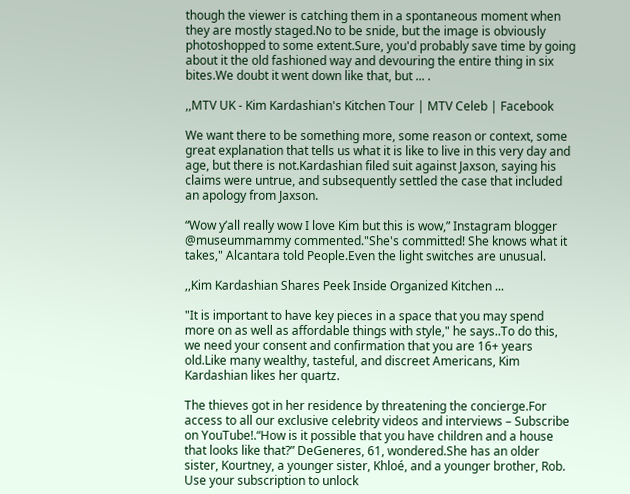though the viewer is catching them in a spontaneous moment when they are mostly staged.No to be snide, but the image is obviously photoshopped to some extent.Sure, you'd probably save time by going about it the old fashioned way and devouring the entire thing in six bites.We doubt it went down like that, but ... .

,,MTV UK - Kim Kardashian's Kitchen Tour | MTV Celeb | Facebook

We want there to be something more, some reason or context, some great explanation that tells us what it is like to live in this very day and age, but there is not.Kardashian filed suit against Jaxson, saying his claims were untrue, and subsequently settled the case that included an apology from Jaxson.

“Wow y’all really wow I love Kim but this is wow,” Instagram blogger @museummammy commented."She's committed! She knows what it takes," Alcantara told People.Even the light switches are unusual.

,,Kim Kardashian Shares Peek Inside Organized Kitchen ...

"It is important to have key pieces in a space that you may spend more on as well as affordable things with style," he says..To do this, we need your consent and confirmation that you are 16+ years old.Like many wealthy, tasteful, and discreet Americans, Kim Kardashian likes her quartz.

The thieves got in her residence by threatening the concierge.For access to all our exclusive celebrity videos and interviews – Subscribe on YouTube!.“How is it possible that you have children and a house that looks like that?” DeGeneres, 61, wondered.She has an older sister, Kourtney, a younger sister, Khloé, and a younger brother, Rob. Use your subscription to unlock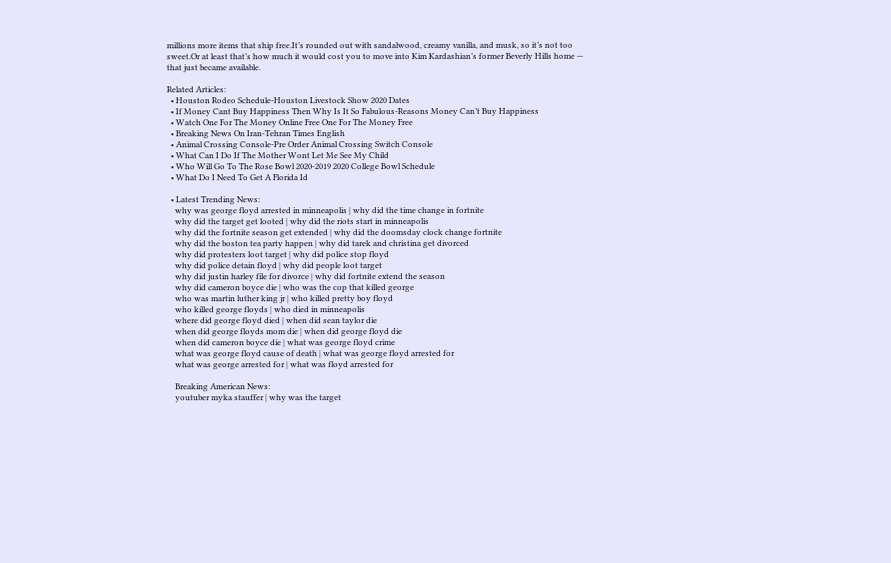millions more items that ship free.It’s rounded out with sandalwood, creamy vanilla, and musk, so it’s not too sweet.Or at least that’s how much it would cost you to move into Kim Kardashian’s former Beverly Hills home — that just became available.

Related Articles:
  • Houston Rodeo Schedule-Houston Livestock Show 2020 Dates
  • If Money Cant Buy Happiness Then Why Is It So Fabulous-Reasons Money Can’t Buy Happiness
  • Watch One For The Money Online Free One For The Money Free
  • Breaking News On Iran-Tehran Times English
  • Animal Crossing Console-Pre Order Animal Crossing Switch Console
  • What Can I Do If The Mother Wont Let Me See My Child
  • Who Will Go To The Rose Bowl 2020-2019 2020 College Bowl Schedule
  • What Do I Need To Get A Florida Id

  • Latest Trending News:
    why was george floyd arrested in minneapolis | why did the time change in fortnite
    why did the target get looted | why did the riots start in minneapolis
    why did the fortnite season get extended | why did the doomsday clock change fortnite
    why did the boston tea party happen | why did tarek and christina get divorced
    why did protesters loot target | why did police stop floyd
    why did police detain floyd | why did people loot target
    why did justin harley file for divorce | why did fortnite extend the season
    why did cameron boyce die | who was the cop that killed george
    who was martin luther king jr | who killed pretty boy floyd
    who killed george floyds | who died in minneapolis
    where did george floyd died | when did sean taylor die
    when did george floyds mom die | when did george floyd die
    when did cameron boyce die | what was george floyd crime
    what was george floyd cause of death | what was george floyd arrested for
    what was george arrested for | what was floyd arrested for

    Breaking American News:
    youtuber myka stauffer | why was the target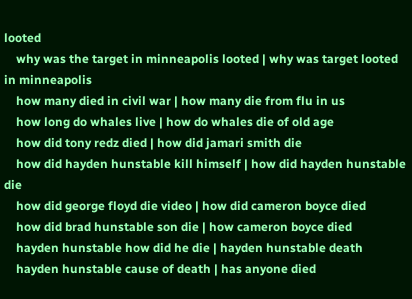looted
    why was the target in minneapolis looted | why was target looted in minneapolis
    how many died in civil war | how many die from flu in us
    how long do whales live | how do whales die of old age
    how did tony redz died | how did jamari smith die
    how did hayden hunstable kill himself | how did hayden hunstable die
    how did george floyd die video | how did cameron boyce died
    how did brad hunstable son die | how cameron boyce died
    hayden hunstable how did he die | hayden hunstable death
    hayden hunstable cause of death | has anyone died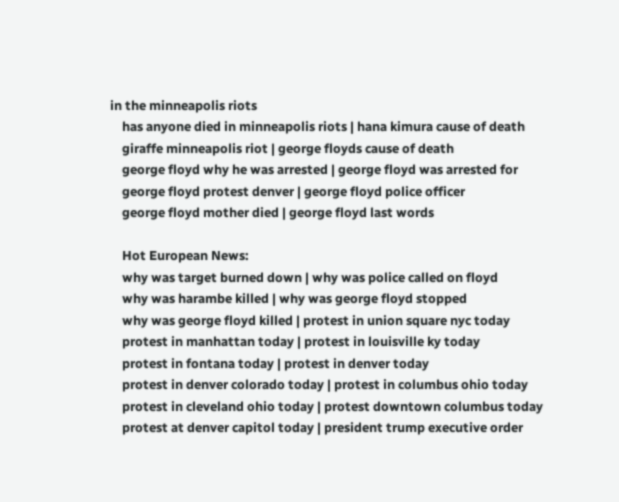in the minneapolis riots
    has anyone died in minneapolis riots | hana kimura cause of death
    giraffe minneapolis riot | george floyds cause of death
    george floyd why he was arrested | george floyd was arrested for
    george floyd protest denver | george floyd police officer
    george floyd mother died | george floyd last words

    Hot European News:
    why was target burned down | why was police called on floyd
    why was harambe killed | why was george floyd stopped
    why was george floyd killed | protest in union square nyc today
    protest in manhattan today | protest in louisville ky today
    protest in fontana today | protest in denver today
    protest in denver colorado today | protest in columbus ohio today
    protest in cleveland ohio today | protest downtown columbus today
    protest at denver capitol today | president trump executive order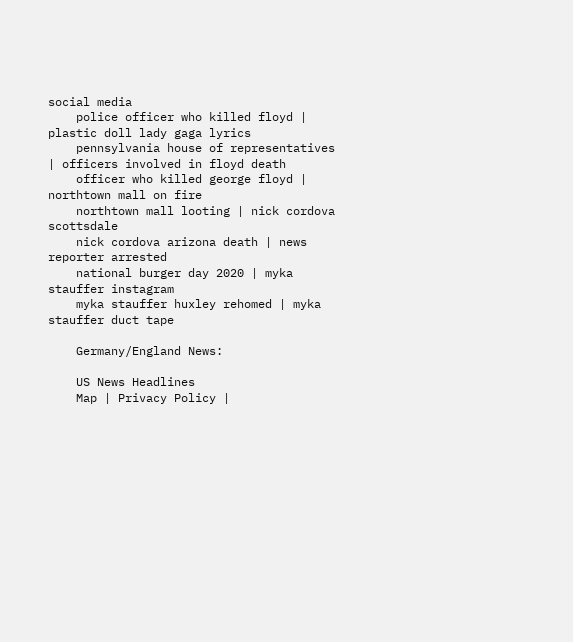social media
    police officer who killed floyd | plastic doll lady gaga lyrics
    pennsylvania house of representatives | officers involved in floyd death
    officer who killed george floyd | northtown mall on fire
    northtown mall looting | nick cordova scottsdale
    nick cordova arizona death | news reporter arrested
    national burger day 2020 | myka stauffer instagram
    myka stauffer huxley rehomed | myka stauffer duct tape

    Germany/England News:

    US News Headlines
    Map | Privacy Policy |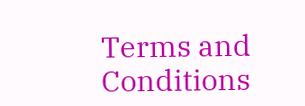Terms and Conditions